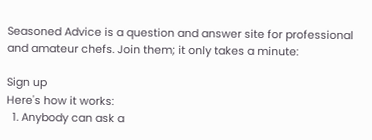Seasoned Advice is a question and answer site for professional and amateur chefs. Join them; it only takes a minute:

Sign up
Here's how it works:
  1. Anybody can ask a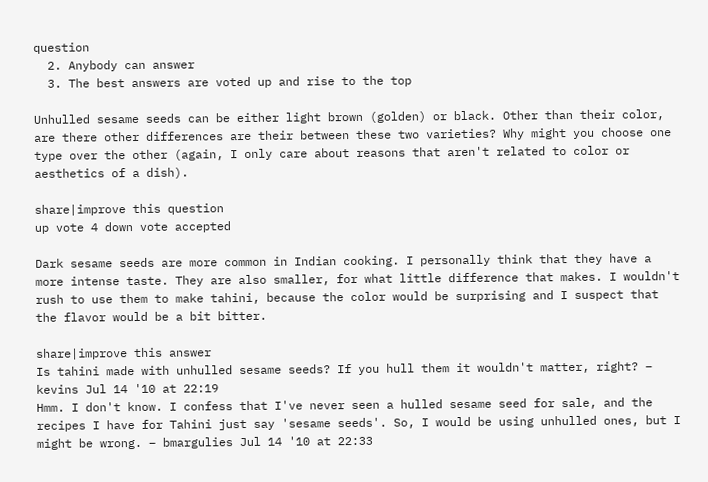question
  2. Anybody can answer
  3. The best answers are voted up and rise to the top

Unhulled sesame seeds can be either light brown (golden) or black. Other than their color, are there other differences are their between these two varieties? Why might you choose one type over the other (again, I only care about reasons that aren't related to color or aesthetics of a dish).

share|improve this question
up vote 4 down vote accepted

Dark sesame seeds are more common in Indian cooking. I personally think that they have a more intense taste. They are also smaller, for what little difference that makes. I wouldn't rush to use them to make tahini, because the color would be surprising and I suspect that the flavor would be a bit bitter.

share|improve this answer
Is tahini made with unhulled sesame seeds? If you hull them it wouldn't matter, right? – kevins Jul 14 '10 at 22:19
Hmm. I don't know. I confess that I've never seen a hulled sesame seed for sale, and the recipes I have for Tahini just say 'sesame seeds'. So, I would be using unhulled ones, but I might be wrong. – bmargulies Jul 14 '10 at 22:33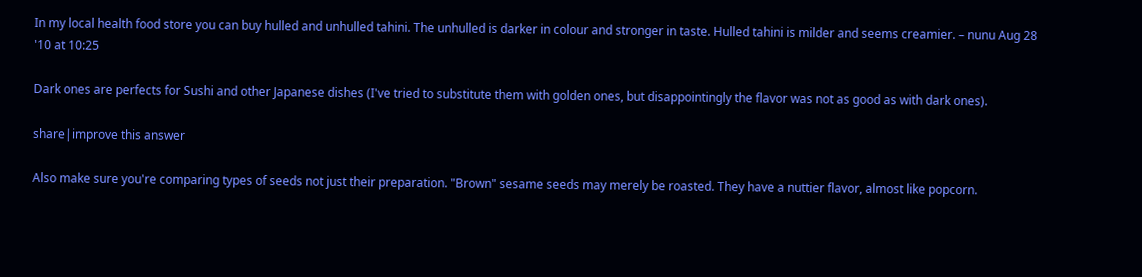In my local health food store you can buy hulled and unhulled tahini. The unhulled is darker in colour and stronger in taste. Hulled tahini is milder and seems creamier. – nunu Aug 28 '10 at 10:25

Dark ones are perfects for Sushi and other Japanese dishes (I've tried to substitute them with golden ones, but disappointingly the flavor was not as good as with dark ones).

share|improve this answer

Also make sure you're comparing types of seeds not just their preparation. "Brown" sesame seeds may merely be roasted. They have a nuttier flavor, almost like popcorn.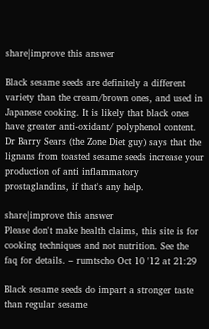share|improve this answer

Black sesame seeds are definitely a different variety than the cream/brown ones, and used in Japanese cooking. It is likely that black ones have greater anti-oxidant/ polyphenol content. Dr Barry Sears (the Zone Diet guy) says that the lignans from toasted sesame seeds increase your production of anti inflammatory prostaglandins, if that's any help.

share|improve this answer
Please don't make health claims, this site is for cooking techniques and not nutrition. See the faq for details. – rumtscho Oct 10 '12 at 21:29

Black sesame seeds do impart a stronger taste than regular sesame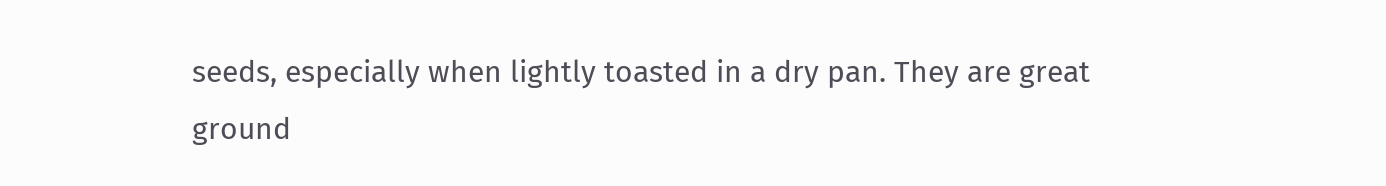seeds, especially when lightly toasted in a dry pan. They are great ground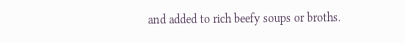and added to rich beefy soups or broths.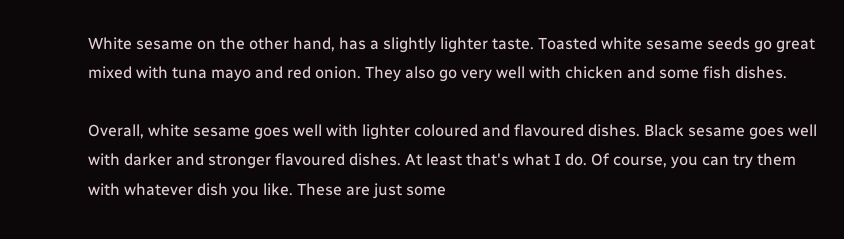White sesame on the other hand, has a slightly lighter taste. Toasted white sesame seeds go great mixed with tuna mayo and red onion. They also go very well with chicken and some fish dishes.

Overall, white sesame goes well with lighter coloured and flavoured dishes. Black sesame goes well with darker and stronger flavoured dishes. At least that's what I do. Of course, you can try them with whatever dish you like. These are just some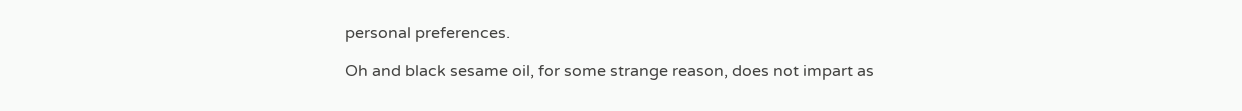personal preferences.

Oh and black sesame oil, for some strange reason, does not impart as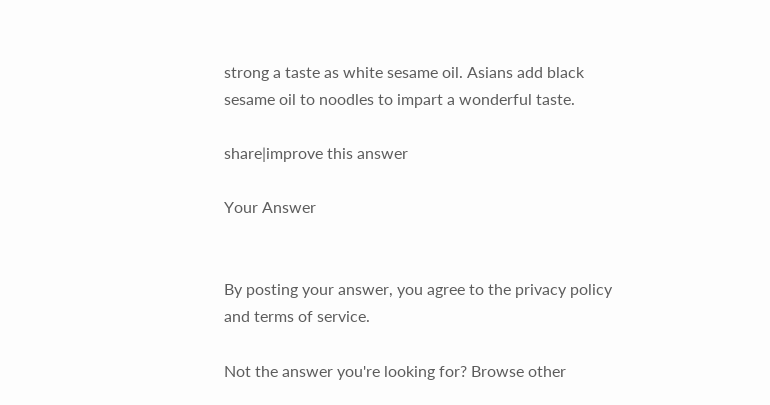strong a taste as white sesame oil. Asians add black sesame oil to noodles to impart a wonderful taste.

share|improve this answer

Your Answer


By posting your answer, you agree to the privacy policy and terms of service.

Not the answer you're looking for? Browse other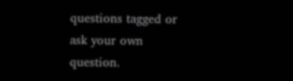questions tagged or ask your own question.